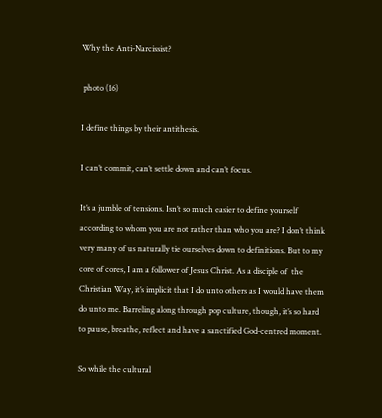Why the Anti-Narcissist?

 photo (16)

I define things by their antithesis.

I can’t commit, can’t settle down and can’t focus.

It’s a jumble of tensions. Isn’t so much easier to define yourself according to whom you are not rather than who you are? I don’t think very many of us naturally tie ourselves down to definitions. But to my core of cores, I am a follower of Jesus Christ. As a disciple of  the Christian Way, it’s implicit that I do unto others as I would have them do unto me. Barreling along through pop culture, though, it’s so hard to pause, breathe, reflect and have a sanctified God-centred moment.

So while the cultural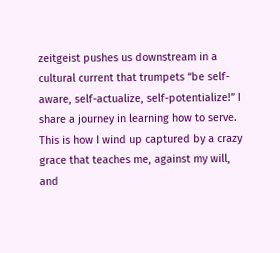zeitgeist pushes us downstream in a cultural current that trumpets “be self-aware, self-actualize, self-potentialize!” I share a journey in learning how to serve. This is how I wind up captured by a crazy grace that teaches me, against my will, and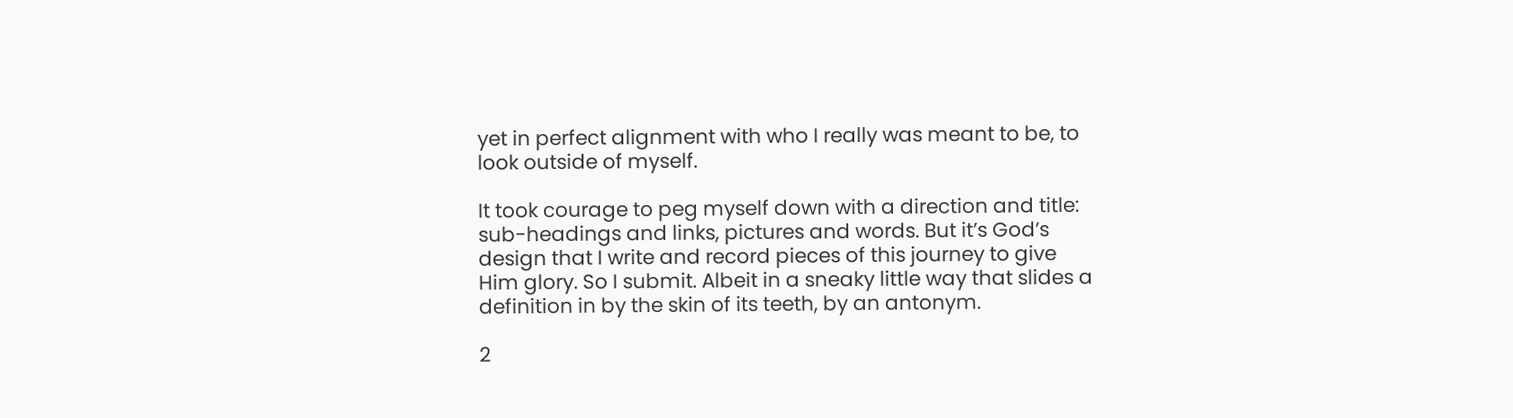yet in perfect alignment with who I really was meant to be, to look outside of myself.

It took courage to peg myself down with a direction and title: sub-headings and links, pictures and words. But it’s God’s design that I write and record pieces of this journey to give Him glory. So I submit. Albeit in a sneaky little way that slides a definition in by the skin of its teeth, by an antonym.

2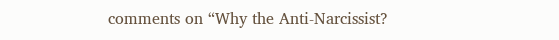comments on “Why the Anti-Narcissist?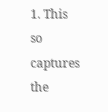1. This so captures the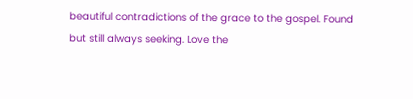beautiful contradictions of the grace to the gospel. Found but still always seeking. Love the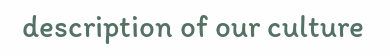description of our culture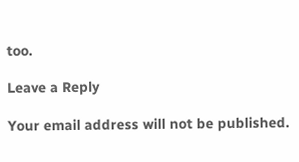too.

Leave a Reply

Your email address will not be published.